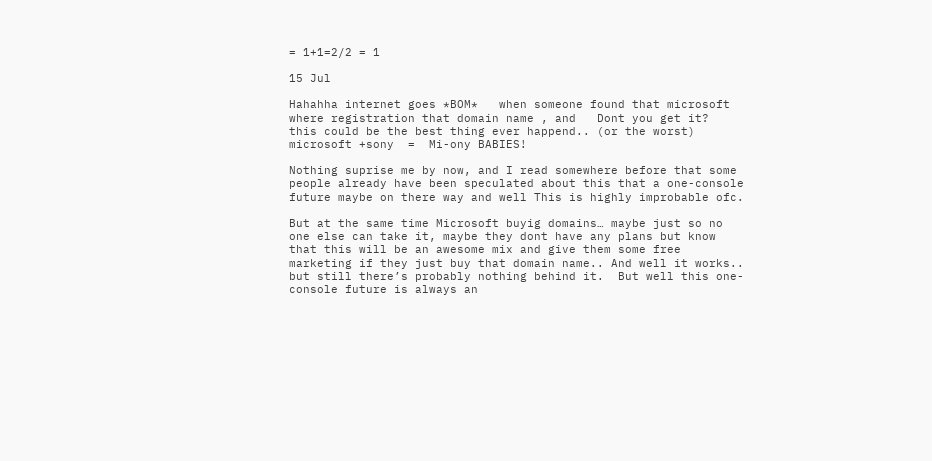= 1+1=2/2 = 1

15 Jul

Hahahha internet goes *BOM*   when someone found that microsoft where registration that domain name , and   Dont you get it?  this could be the best thing ever happend.. (or the worst)  microsoft +sony  =  Mi-ony BABIES!

Nothing suprise me by now, and I read somewhere before that some people already have been speculated about this that a one-console future maybe on there way and well This is highly improbable ofc.

But at the same time Microsoft buyig domains… maybe just so no one else can take it, maybe they dont have any plans but know that this will be an awesome mix and give them some free marketing if they just buy that domain name.. And well it works.. but still there’s probably nothing behind it.  But well this one-console future is always an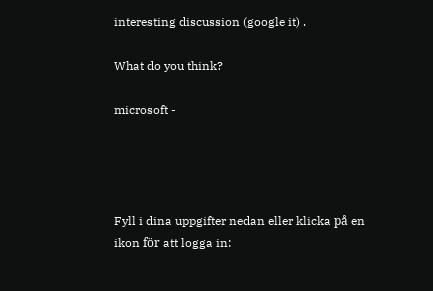interesting discussion (google it) .

What do you think?

microsoft -




Fyll i dina uppgifter nedan eller klicka på en ikon för att logga in: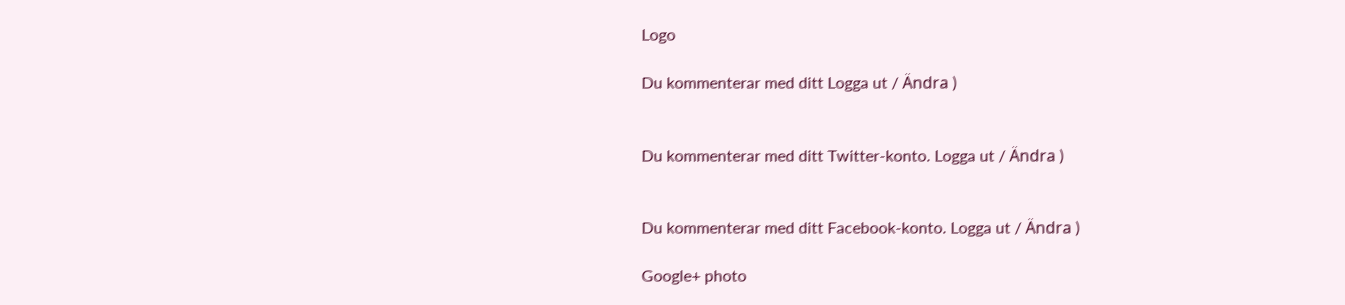Logo

Du kommenterar med ditt Logga ut / Ändra )


Du kommenterar med ditt Twitter-konto. Logga ut / Ändra )


Du kommenterar med ditt Facebook-konto. Logga ut / Ändra )

Google+ photo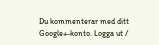Du kommenterar med ditt Google+-konto. Logga ut /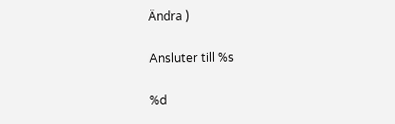Ändra )

Ansluter till %s

%d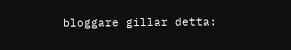bloggare gillar detta: